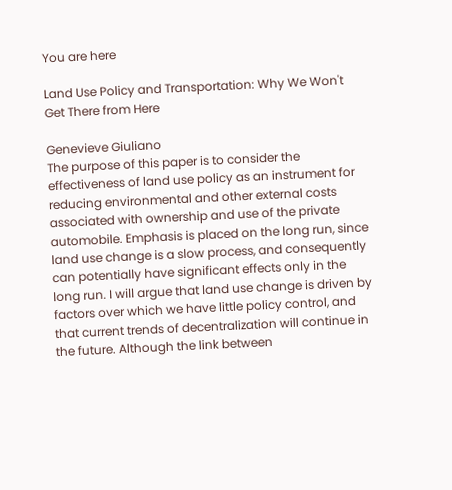You are here

Land Use Policy and Transportation: Why We Won't Get There from Here

Genevieve Giuliano
The purpose of this paper is to consider the effectiveness of land use policy as an instrument for reducing environmental and other external costs associated with ownership and use of the private automobile. Emphasis is placed on the long run, since land use change is a slow process, and consequently can potentially have significant effects only in the long run. I will argue that land use change is driven by factors over which we have little policy control, and that current trends of decentralization will continue in the future. Although the link between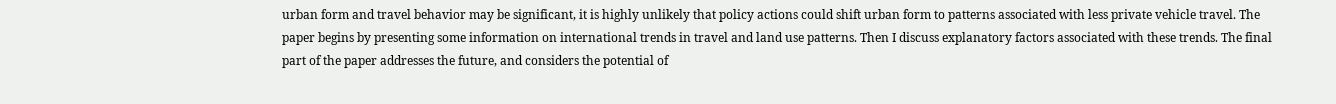urban form and travel behavior may be significant, it is highly unlikely that policy actions could shift urban form to patterns associated with less private vehicle travel. The paper begins by presenting some information on international trends in travel and land use patterns. Then I discuss explanatory factors associated with these trends. The final part of the paper addresses the future, and considers the potential of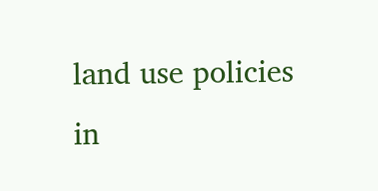land use policies in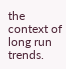the context of long run trends.